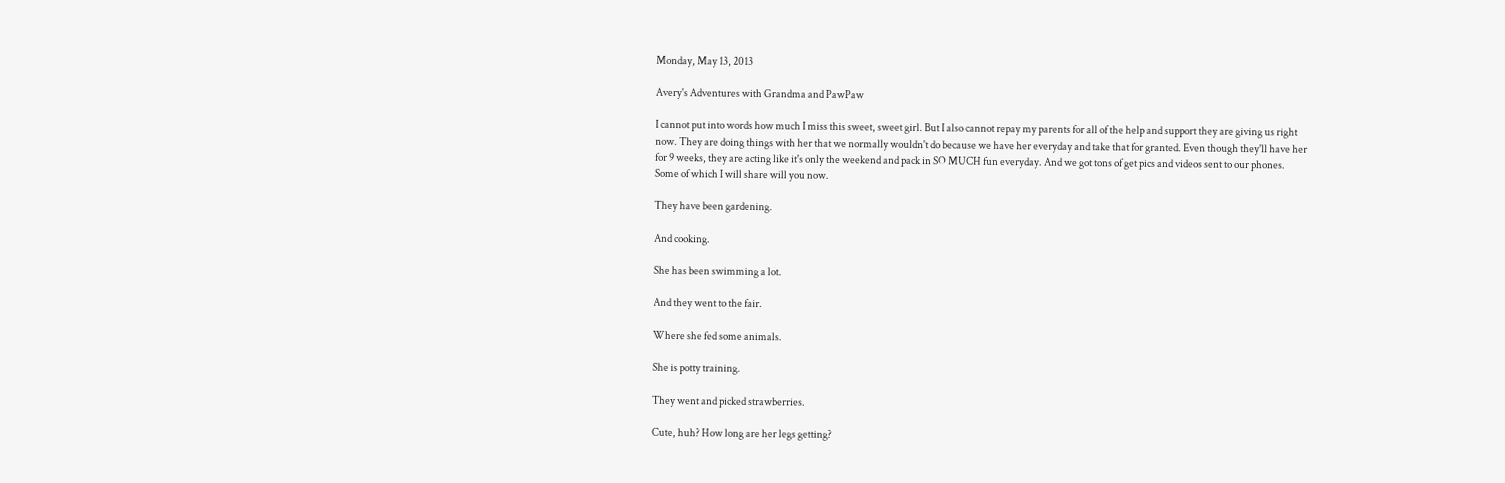Monday, May 13, 2013

Avery's Adventures with Grandma and PawPaw

I cannot put into words how much I miss this sweet, sweet girl. But I also cannot repay my parents for all of the help and support they are giving us right now. They are doing things with her that we normally wouldn't do because we have her everyday and take that for granted. Even though they'll have her for 9 weeks, they are acting like it's only the weekend and pack in SO MUCH fun everyday. And we got tons of get pics and videos sent to our phones. Some of which I will share will you now.

They have been gardening.

And cooking.

She has been swimming a lot.

And they went to the fair.

Where she fed some animals.

She is potty training.

They went and picked strawberries.

Cute, huh? How long are her legs getting?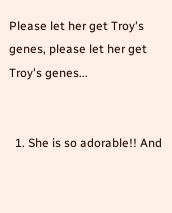Please let her get Troy's genes, please let her get Troy's genes...


  1. She is so adorable!! And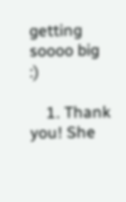getting soooo big :)

    1. Thank you! She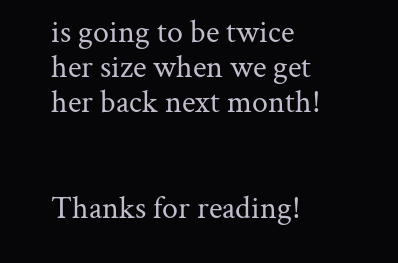is going to be twice her size when we get her back next month!


Thanks for reading!